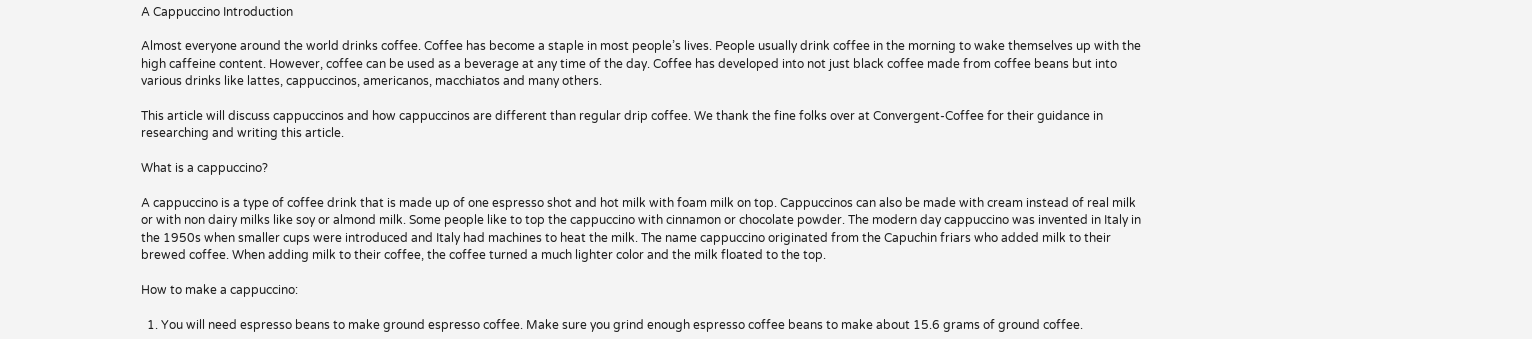A Cappuccino Introduction

Almost everyone around the world drinks coffee. Coffee has become a staple in most people’s lives. People usually drink coffee in the morning to wake themselves up with the high caffeine content. However, coffee can be used as a beverage at any time of the day. Coffee has developed into not just black coffee made from coffee beans but into various drinks like lattes, cappuccinos, americanos, macchiatos and many others.

This article will discuss cappuccinos and how cappuccinos are different than regular drip coffee. We thank the fine folks over at Convergent-Coffee for their guidance in researching and writing this article.

What is a cappuccino?

A cappuccino is a type of coffee drink that is made up of one espresso shot and hot milk with foam milk on top. Cappuccinos can also be made with cream instead of real milk or with non dairy milks like soy or almond milk. Some people like to top the cappuccino with cinnamon or chocolate powder. The modern day cappuccino was invented in Italy in the 1950s when smaller cups were introduced and Italy had machines to heat the milk. The name cappuccino originated from the Capuchin friars who added milk to their brewed coffee. When adding milk to their coffee, the coffee turned a much lighter color and the milk floated to the top.

How to make a cappuccino:

  1. You will need espresso beans to make ground espresso coffee. Make sure you grind enough espresso coffee beans to make about 15.6 grams of ground coffee.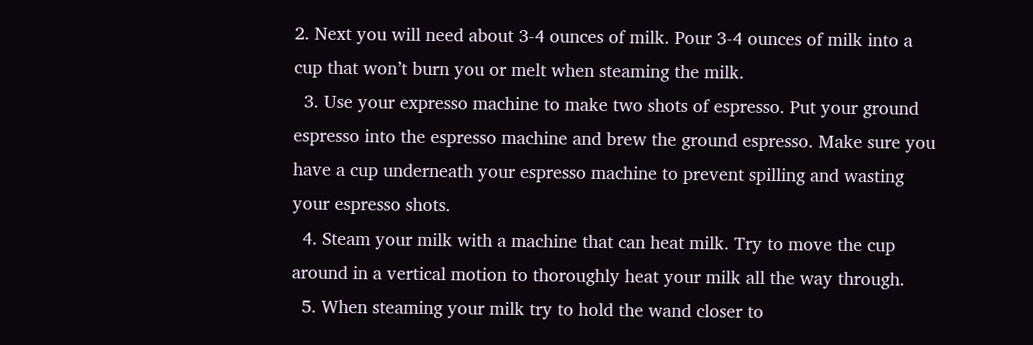2. Next you will need about 3-4 ounces of milk. Pour 3-4 ounces of milk into a cup that won’t burn you or melt when steaming the milk.
  3. Use your expresso machine to make two shots of espresso. Put your ground espresso into the espresso machine and brew the ground espresso. Make sure you have a cup underneath your espresso machine to prevent spilling and wasting your espresso shots.
  4. Steam your milk with a machine that can heat milk. Try to move the cup around in a vertical motion to thoroughly heat your milk all the way through.
  5. When steaming your milk try to hold the wand closer to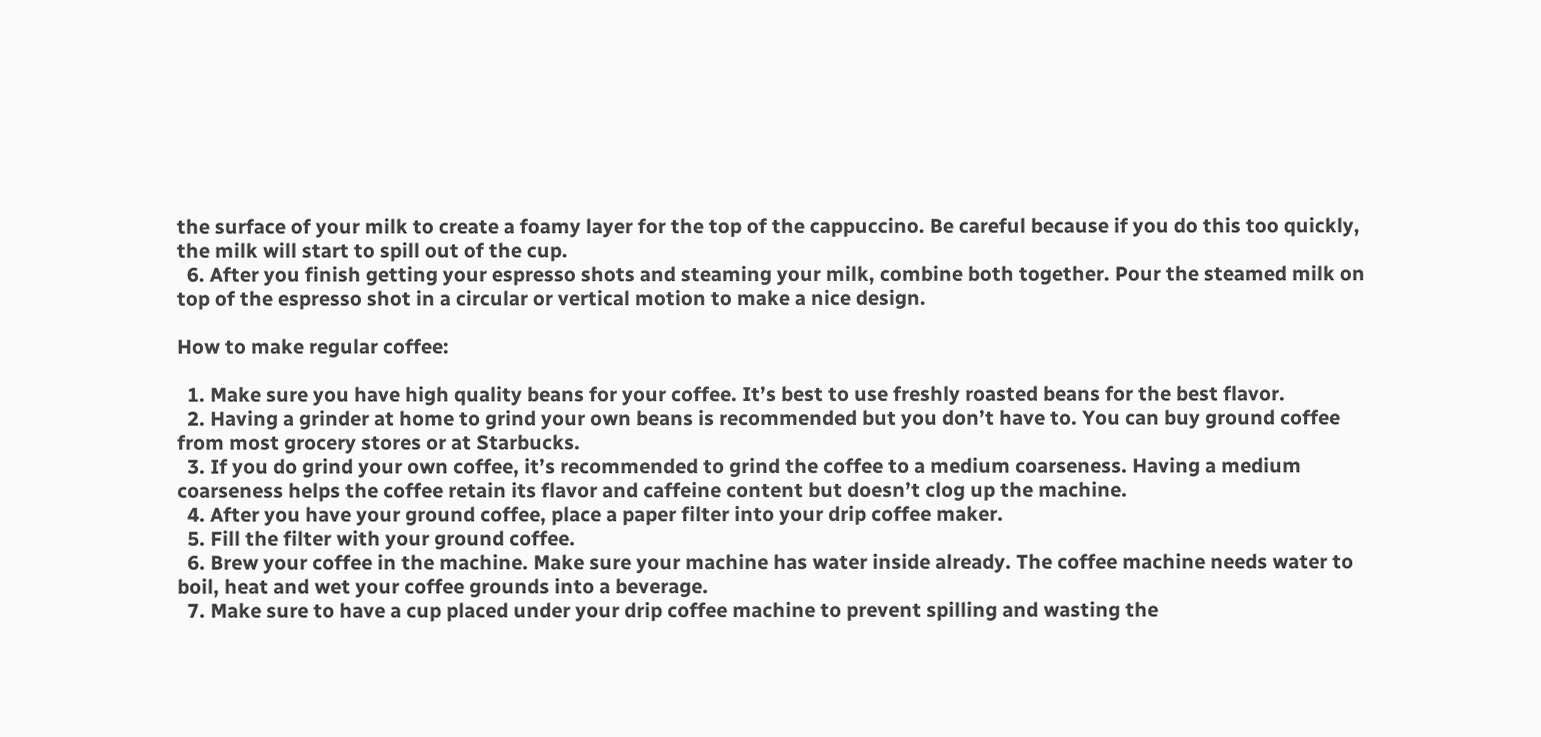the surface of your milk to create a foamy layer for the top of the cappuccino. Be careful because if you do this too quickly, the milk will start to spill out of the cup.
  6. After you finish getting your espresso shots and steaming your milk, combine both together. Pour the steamed milk on top of the espresso shot in a circular or vertical motion to make a nice design.

How to make regular coffee:

  1. Make sure you have high quality beans for your coffee. It’s best to use freshly roasted beans for the best flavor.
  2. Having a grinder at home to grind your own beans is recommended but you don’t have to. You can buy ground coffee from most grocery stores or at Starbucks.
  3. If you do grind your own coffee, it’s recommended to grind the coffee to a medium coarseness. Having a medium coarseness helps the coffee retain its flavor and caffeine content but doesn’t clog up the machine.
  4. After you have your ground coffee, place a paper filter into your drip coffee maker.
  5. Fill the filter with your ground coffee.
  6. Brew your coffee in the machine. Make sure your machine has water inside already. The coffee machine needs water to boil, heat and wet your coffee grounds into a beverage.
  7. Make sure to have a cup placed under your drip coffee machine to prevent spilling and wasting the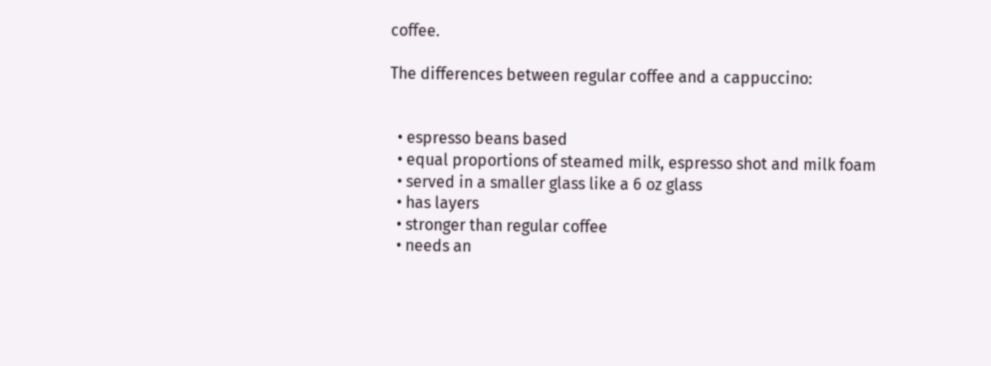coffee.

The differences between regular coffee and a cappuccino:


  • espresso beans based
  • equal proportions of steamed milk, espresso shot and milk foam
  • served in a smaller glass like a 6 oz glass
  • has layers
  • stronger than regular coffee
  • needs an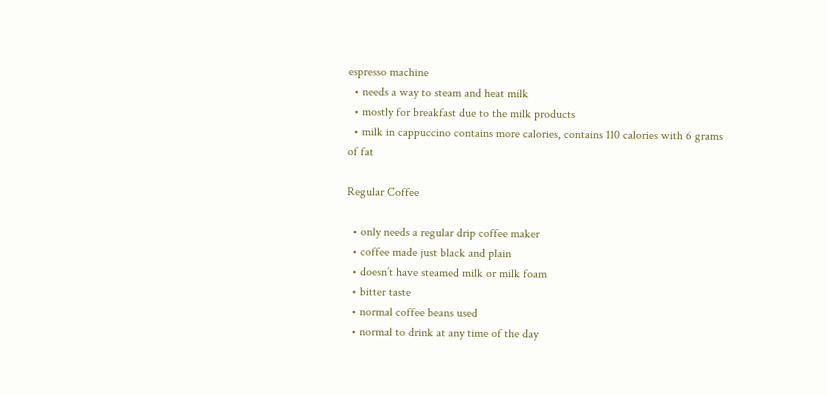espresso machine
  • needs a way to steam and heat milk
  • mostly for breakfast due to the milk products
  • milk in cappuccino contains more calories, contains 110 calories with 6 grams of fat

Regular Coffee

  • only needs a regular drip coffee maker
  • coffee made just black and plain
  • doesn’t have steamed milk or milk foam
  • bitter taste
  • normal coffee beans used
  • normal to drink at any time of the day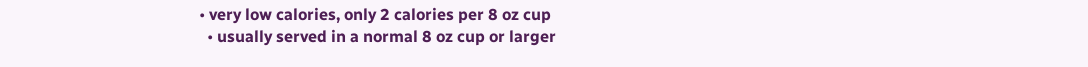• very low calories, only 2 calories per 8 oz cup
  • usually served in a normal 8 oz cup or larger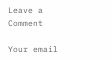Leave a Comment

Your email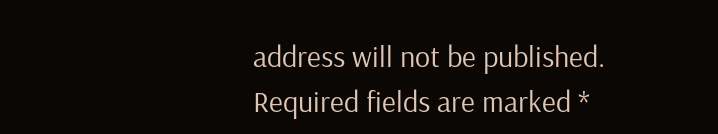address will not be published. Required fields are marked *